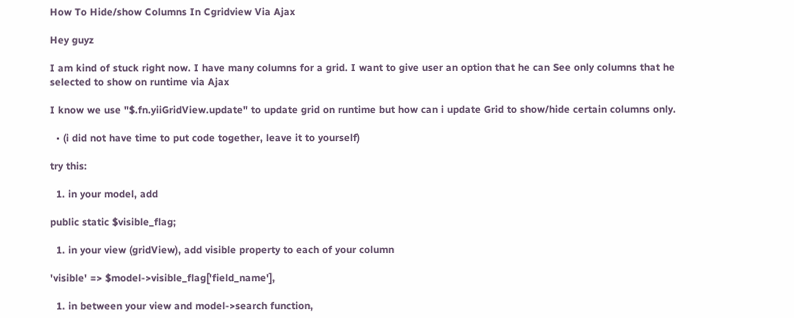How To Hide/show Columns In Cgridview Via Ajax

Hey guyz

I am kind of stuck right now. I have many columns for a grid. I want to give user an option that he can See only columns that he selected to show on runtime via Ajax

I know we use "$.fn.yiiGridView.update" to update grid on runtime but how can i update Grid to show/hide certain columns only.

  • (i did not have time to put code together, leave it to yourself)

try this:

  1. in your model, add

public static $visible_flag;

  1. in your view (gridView), add visible property to each of your column

'visible' => $model->visible_flag['field_name'],

  1. in between your view and model->search function,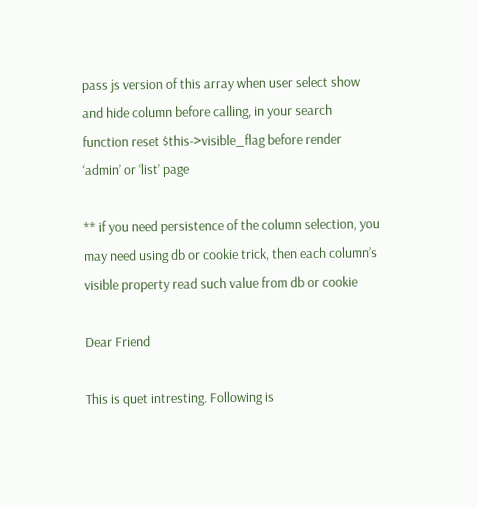pass js version of this array when user select show and hide column before calling, in your search function reset $this->visible_flag before render ‘admin’ or ‘list’ page

** if you need persistence of the column selection, you may need using db or cookie trick, then each column’s visible property read such value from db or cookie

Dear Friend

This is quet intresting. Following is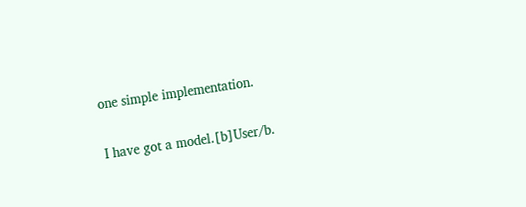one simple implementation.

I have got a model.[b]User/b.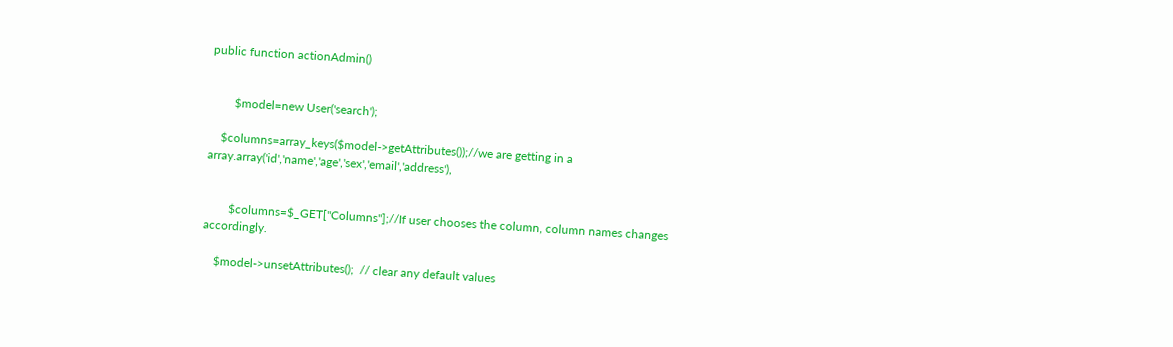public function actionAdmin()


        $model=new User('search');

    $columns=array_keys($model->getAttributes());//we are getting in a array.array('id','name','age','sex','email','address'),


        $columns=$_GET["Columns"];//If user chooses the column, column names changes accordingly.

    $model->unsetAttributes();  // clear any default values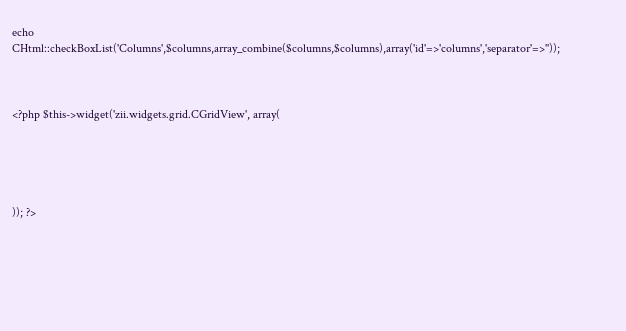echo CHtml::checkBoxList('Columns',$columns,array_combine($columns,$columns),array('id'=>'columns','separator'=>''));



<?php $this->widget('zii.widgets.grid.CGridView', array(





)); ?>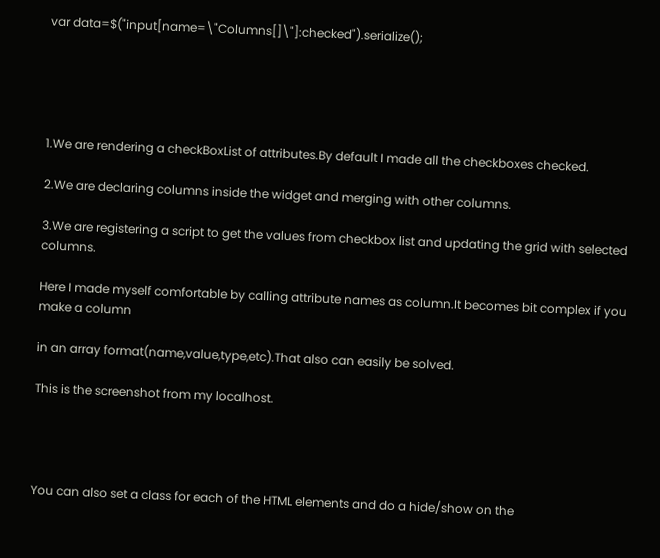var data=$("input[name=\"Columns[]\"]:checked").serialize();





1.We are rendering a checkBoxList of attributes.By default I made all the checkboxes checked.

2.We are declaring columns inside the widget and merging with other columns.

3.We are registering a script to get the values from checkbox list and updating the grid with selected columns.

Here I made myself comfortable by calling attribute names as column.It becomes bit complex if you make a column

in an array format(name,value,type,etc).That also can easily be solved.

This is the screenshot from my localhost.




You can also set a class for each of the HTML elements and do a hide/show on the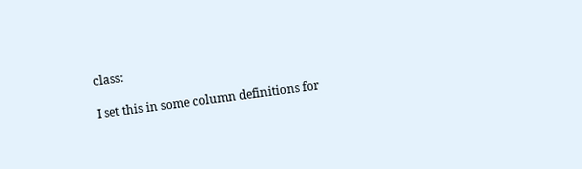class:

I set this in some column definitions for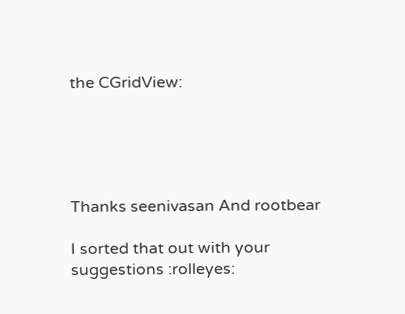the CGridView:





Thanks seenivasan And rootbear

I sorted that out with your suggestions :rolleyes: